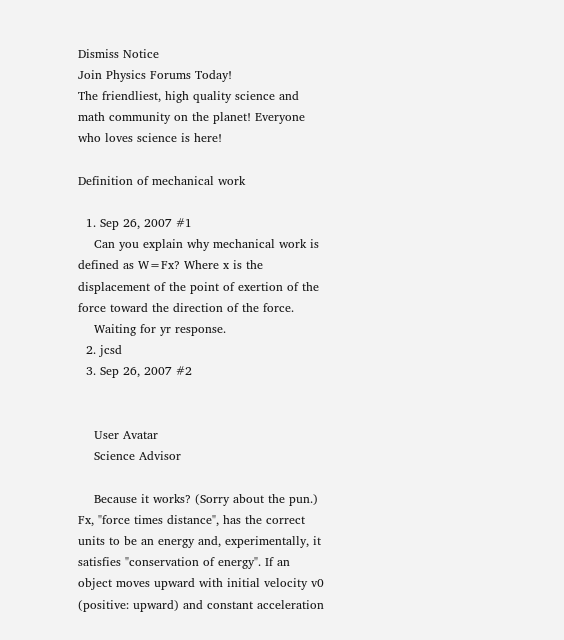Dismiss Notice
Join Physics Forums Today!
The friendliest, high quality science and math community on the planet! Everyone who loves science is here!

Definition of mechanical work

  1. Sep 26, 2007 #1
    Can you explain why mechanical work is defined as W=Fx? Where x is the displacement of the point of exertion of the force toward the direction of the force.
    Waiting for yr response.
  2. jcsd
  3. Sep 26, 2007 #2


    User Avatar
    Science Advisor

    Because it works? (Sorry about the pun.) Fx, "force times distance", has the correct units to be an energy and, experimentally, it satisfies "conservation of energy". If an object moves upward with initial velocity v0 (positive: upward) and constant acceleration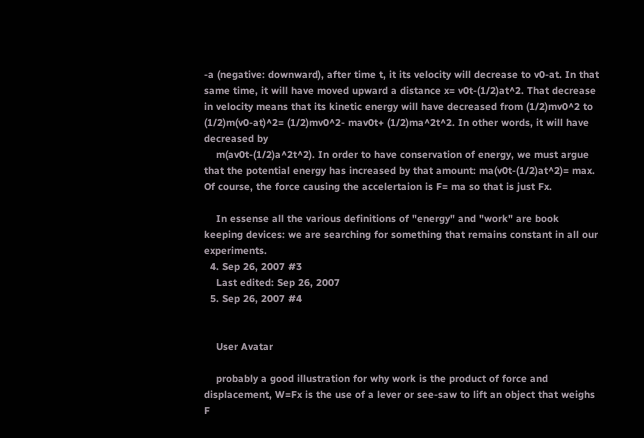-a (negative: downward), after time t, it its velocity will decrease to v0-at. In that same time, it will have moved upward a distance x= v0t-(1/2)at^2. That decrease in velocity means that its kinetic energy will have decreased from (1/2)mv0^2 to (1/2)m(v0-at)^2= (1/2)mv0^2- mav0t+ (1/2)ma^2t^2. In other words, it will have decreased by
    m(av0t-(1/2)a^2t^2). In order to have conservation of energy, we must argue that the potential energy has increased by that amount: ma(v0t-(1/2)at^2)= max. Of course, the force causing the accelertaion is F= ma so that is just Fx.

    In essense all the various definitions of "energy" and "work" are book keeping devices: we are searching for something that remains constant in all our experiments.
  4. Sep 26, 2007 #3
    Last edited: Sep 26, 2007
  5. Sep 26, 2007 #4


    User Avatar

    probably a good illustration for why work is the product of force and displacement, W=Fx is the use of a lever or see-saw to lift an object that weighs F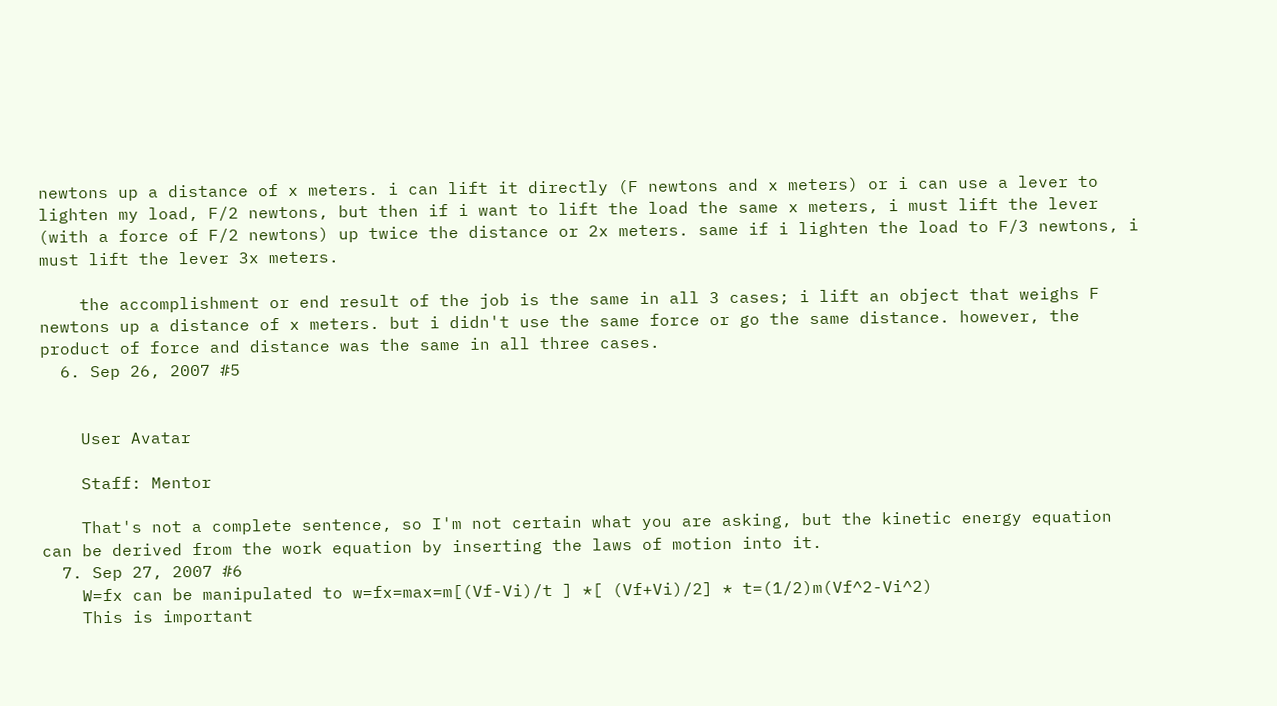newtons up a distance of x meters. i can lift it directly (F newtons and x meters) or i can use a lever to lighten my load, F/2 newtons, but then if i want to lift the load the same x meters, i must lift the lever (with a force of F/2 newtons) up twice the distance or 2x meters. same if i lighten the load to F/3 newtons, i must lift the lever 3x meters.

    the accomplishment or end result of the job is the same in all 3 cases; i lift an object that weighs F newtons up a distance of x meters. but i didn't use the same force or go the same distance. however, the product of force and distance was the same in all three cases.
  6. Sep 26, 2007 #5


    User Avatar

    Staff: Mentor

    That's not a complete sentence, so I'm not certain what you are asking, but the kinetic energy equation can be derived from the work equation by inserting the laws of motion into it.
  7. Sep 27, 2007 #6
    W=fx can be manipulated to w=fx=max=m[(Vf-Vi)/t ] *[ (Vf+Vi)/2] * t=(1/2)m(Vf^2-Vi^2)
    This is important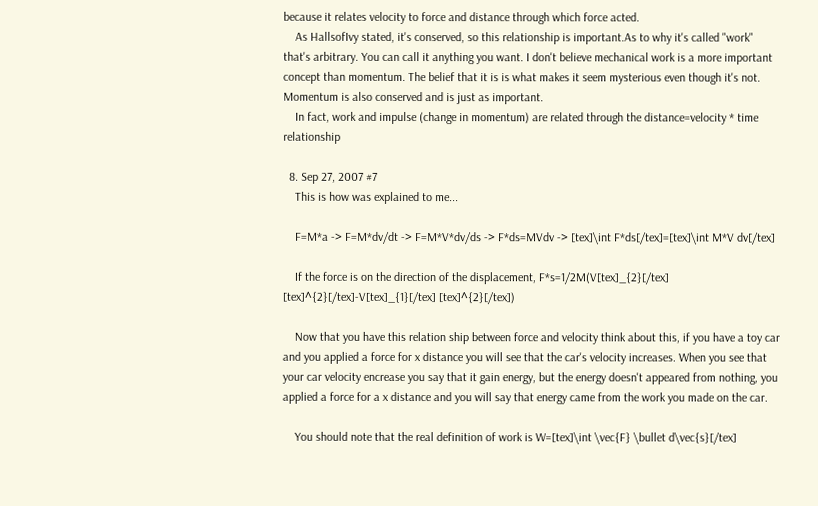because it relates velocity to force and distance through which force acted.
    As HallsofIvy stated, it's conserved, so this relationship is important.As to why it's called "work" that's arbitrary. You can call it anything you want. I don't believe mechanical work is a more important concept than momentum. The belief that it is is what makes it seem mysterious even though it's not. Momentum is also conserved and is just as important.
    In fact, work and impulse (change in momentum) are related through the distance=velocity * time relationship

  8. Sep 27, 2007 #7
    This is how was explained to me...

    F=M*a -> F=M*dv/dt -> F=M*V*dv/ds -> F*ds=MVdv -> [tex]\int F*ds[/tex]=[tex]\int M*V dv[/tex]

    If the force is on the direction of the displacement, F*s=1/2M(V[tex]_{2}[/tex] [tex]^{2}[/tex]-V[tex]_{1}[/tex] [tex]^{2}[/tex])

    Now that you have this relation ship between force and velocity think about this, if you have a toy car and you applied a force for x distance you will see that the car's velocity increases. When you see that your car velocity encrease you say that it gain energy, but the energy doesn't appeared from nothing, you applied a force for a x distance and you will say that energy came from the work you made on the car.

    You should note that the real definition of work is W=[tex]\int \vec{F} \bullet d\vec{s}[/tex]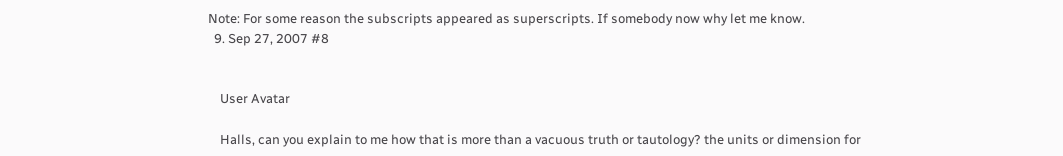Note: For some reason the subscripts appeared as superscripts. If somebody now why let me know.
  9. Sep 27, 2007 #8


    User Avatar

    Halls, can you explain to me how that is more than a vacuous truth or tautology? the units or dimension for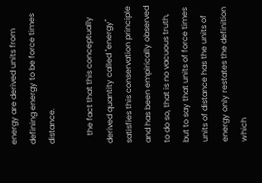energy are derived units from defining energy to be force times distance.

    the fact that this conceptually derived quantity called "energy" satisfies this conservation principle and has been empirically observed to do so, that is no vacuous truth, but to say that units of force times units of distance has the units of energy only restates the definition which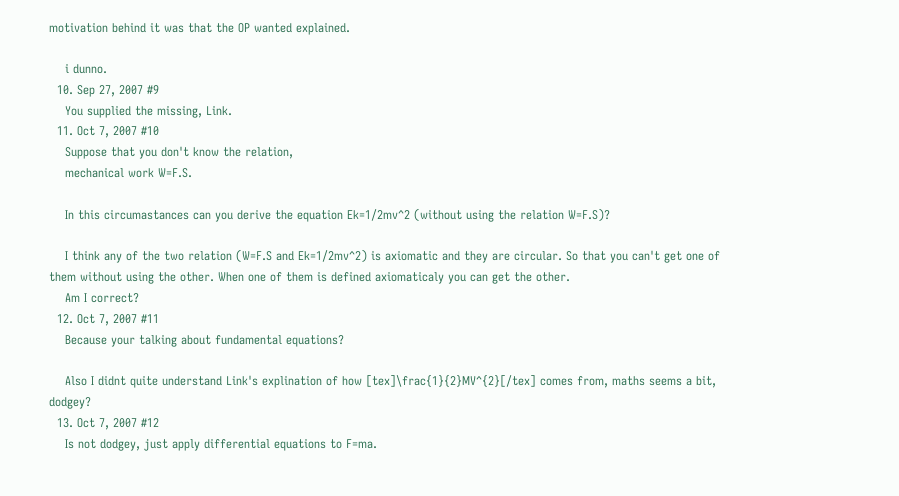motivation behind it was that the OP wanted explained.

    i dunno.
  10. Sep 27, 2007 #9
    You supplied the missing, Link.
  11. Oct 7, 2007 #10
    Suppose that you don't know the relation,
    mechanical work W=F.S.

    In this circumastances can you derive the equation Ek=1/2mv^2 (without using the relation W=F.S)?

    I think any of the two relation (W=F.S and Ek=1/2mv^2) is axiomatic and they are circular. So that you can't get one of them without using the other. When one of them is defined axiomaticaly you can get the other.
    Am I correct?
  12. Oct 7, 2007 #11
    Because your talking about fundamental equations?

    Also I didnt quite understand Link's explination of how [tex]\frac{1}{2}MV^{2}[/tex] comes from, maths seems a bit, dodgey?
  13. Oct 7, 2007 #12
    Is not dodgey, just apply differential equations to F=ma.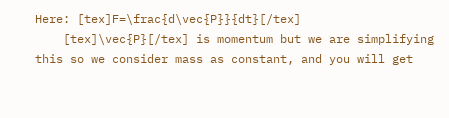Here: [tex]F=\frac{d\vec{P}}{dt}[/tex]
    [tex]\vec{P}[/tex] is momentum but we are simplifying this so we consider mass as constant, and you will get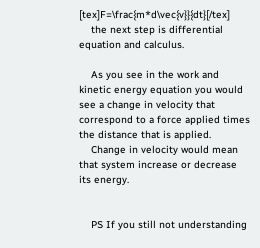[tex]F=\frac{m*d\vec{v}}{dt}[/tex]
    the next step is differential equation and calculus.

    As you see in the work and kinetic energy equation you would see a change in velocity that correspond to a force applied times the distance that is applied.
    Change in velocity would mean that system increase or decrease its energy.


    PS If you still not understanding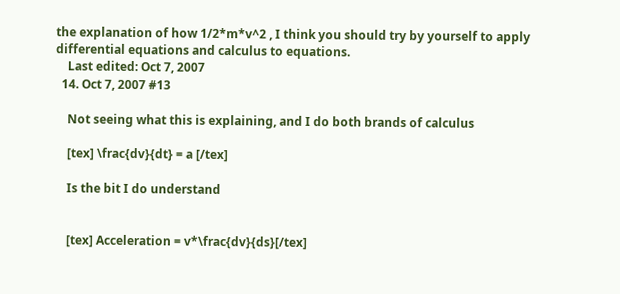the explanation of how 1/2*m*v^2 , I think you should try by yourself to apply differential equations and calculus to equations.
    Last edited: Oct 7, 2007
  14. Oct 7, 2007 #13

    Not seeing what this is explaining, and I do both brands of calculus

    [tex] \frac{dv}{dt} = a [/tex]

    Is the bit I do understand


    [tex] Acceleration = v*\frac{dv}{ds}[/tex]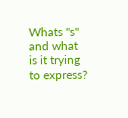Whats "s" and what is it trying to express?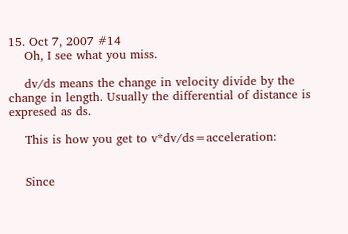15. Oct 7, 2007 #14
    Oh, I see what you miss.

    dv/ds means the change in velocity divide by the change in length. Usually the differential of distance is expresed as ds.

    This is how you get to v*dv/ds=acceleration:


    Since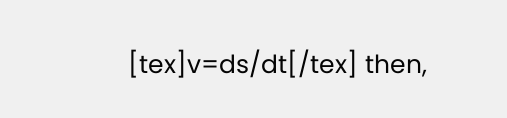[tex]v=ds/dt[/tex] then,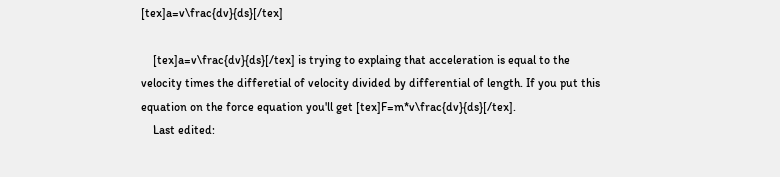[tex]a=v\frac{dv}{ds}[/tex]

    [tex]a=v\frac{dv}{ds}[/tex] is trying to explaing that acceleration is equal to the velocity times the differetial of velocity divided by differential of length. If you put this equation on the force equation you'll get [tex]F=m*v\frac{dv}{ds}[/tex].
    Last edited: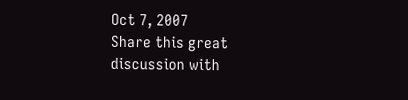Oct 7, 2007
Share this great discussion with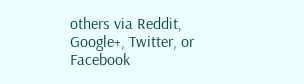others via Reddit, Google+, Twitter, or Facebook